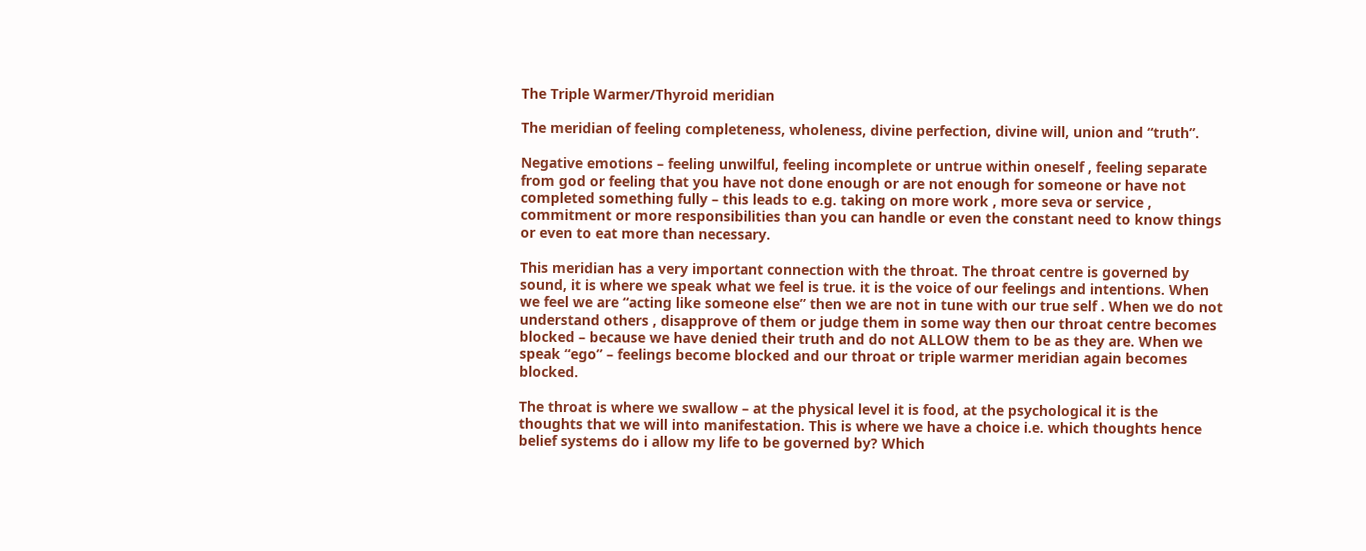The Triple Warmer/Thyroid meridian

The meridian of feeling completeness, wholeness, divine perfection, divine will, union and “truth”.

Negative emotions – feeling unwilful, feeling incomplete or untrue within oneself , feeling separate from god or feeling that you have not done enough or are not enough for someone or have not completed something fully – this leads to e.g. taking on more work , more seva or service , commitment or more responsibilities than you can handle or even the constant need to know things or even to eat more than necessary.

This meridian has a very important connection with the throat. The throat centre is governed by sound, it is where we speak what we feel is true. it is the voice of our feelings and intentions. When we feel we are “acting like someone else” then we are not in tune with our true self . When we do not understand others , disapprove of them or judge them in some way then our throat centre becomes blocked – because we have denied their truth and do not ALLOW them to be as they are. When we speak “ego” – feelings become blocked and our throat or triple warmer meridian again becomes blocked.

The throat is where we swallow – at the physical level it is food, at the psychological it is the thoughts that we will into manifestation. This is where we have a choice i.e. which thoughts hence belief systems do i allow my life to be governed by? Which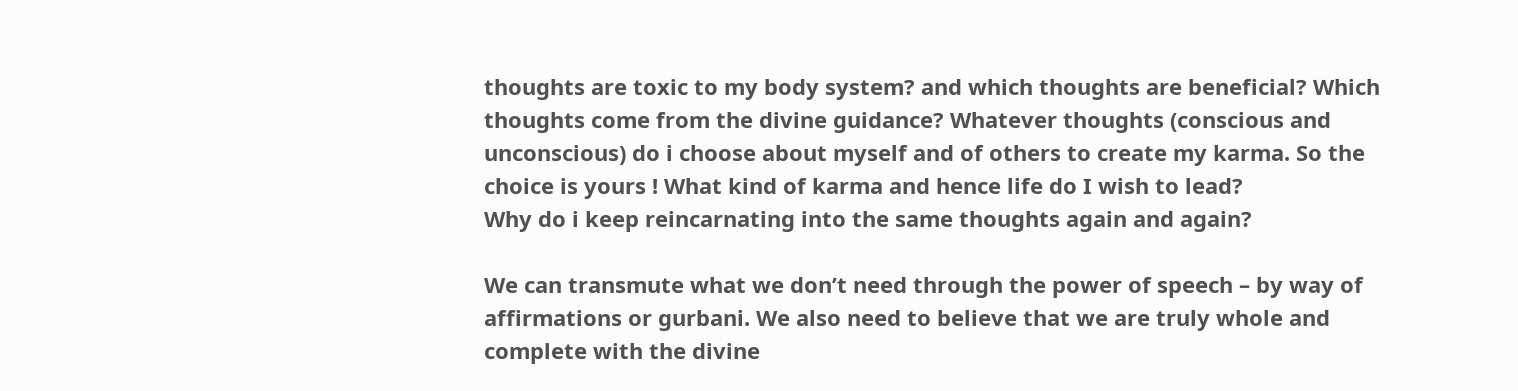thoughts are toxic to my body system? and which thoughts are beneficial? Which thoughts come from the divine guidance? Whatever thoughts (conscious and unconscious) do i choose about myself and of others to create my karma. So the choice is yours ! What kind of karma and hence life do I wish to lead?
Why do i keep reincarnating into the same thoughts again and again?

We can transmute what we don’t need through the power of speech – by way of affirmations or gurbani. We also need to believe that we are truly whole and complete with the divine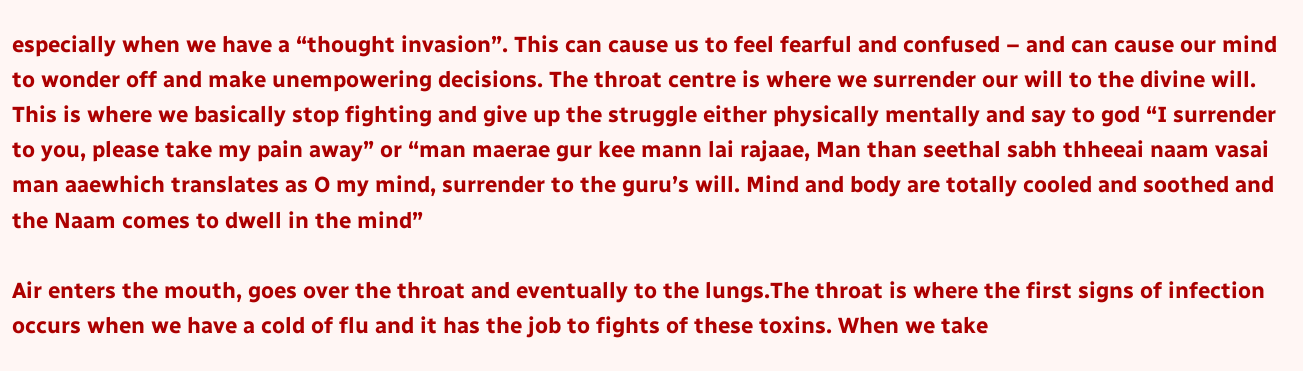especially when we have a “thought invasion”. This can cause us to feel fearful and confused – and can cause our mind to wonder off and make unempowering decisions. The throat centre is where we surrender our will to the divine will. This is where we basically stop fighting and give up the struggle either physically mentally and say to god “I surrender to you, please take my pain away” or “man maerae gur kee mann lai rajaae, Man than seethal sabh thheeai naam vasai man aaewhich translates as O my mind, surrender to the guru’s will. Mind and body are totally cooled and soothed and the Naam comes to dwell in the mind”

Air enters the mouth, goes over the throat and eventually to the lungs.The throat is where the first signs of infection occurs when we have a cold of flu and it has the job to fights of these toxins. When we take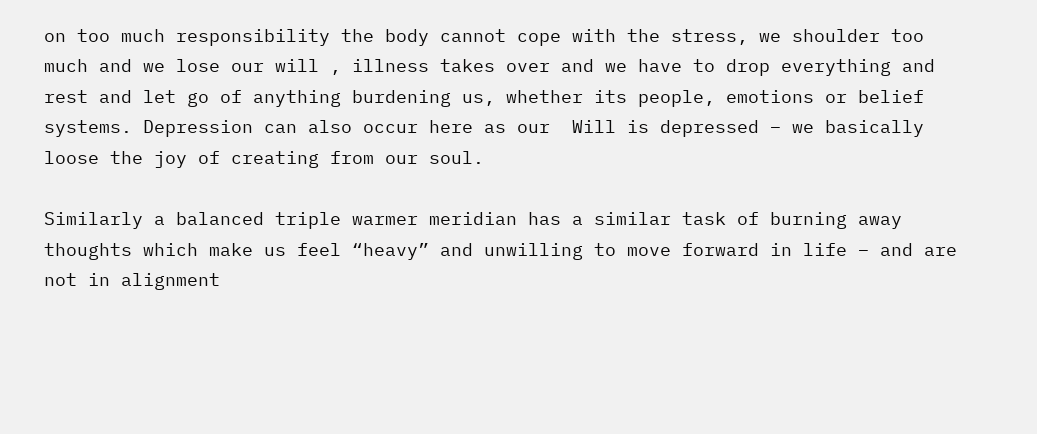on too much responsibility the body cannot cope with the stress, we shoulder too much and we lose our will , illness takes over and we have to drop everything and rest and let go of anything burdening us, whether its people, emotions or belief systems. Depression can also occur here as our  Will is depressed – we basically loose the joy of creating from our soul.

Similarly a balanced triple warmer meridian has a similar task of burning away thoughts which make us feel “heavy” and unwilling to move forward in life – and are not in alignment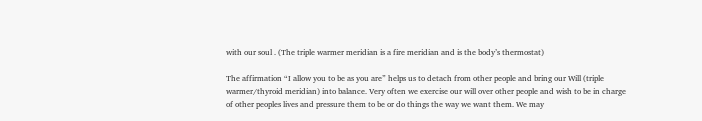with our soul . (The triple warmer meridian is a fire meridian and is the body’s thermostat)

The affirmation “I allow you to be as you are” helps us to detach from other people and bring our Will (triple warmer/thyroid meridian) into balance. Very often we exercise our will over other people and wish to be in charge of other peoples lives and pressure them to be or do things the way we want them. We may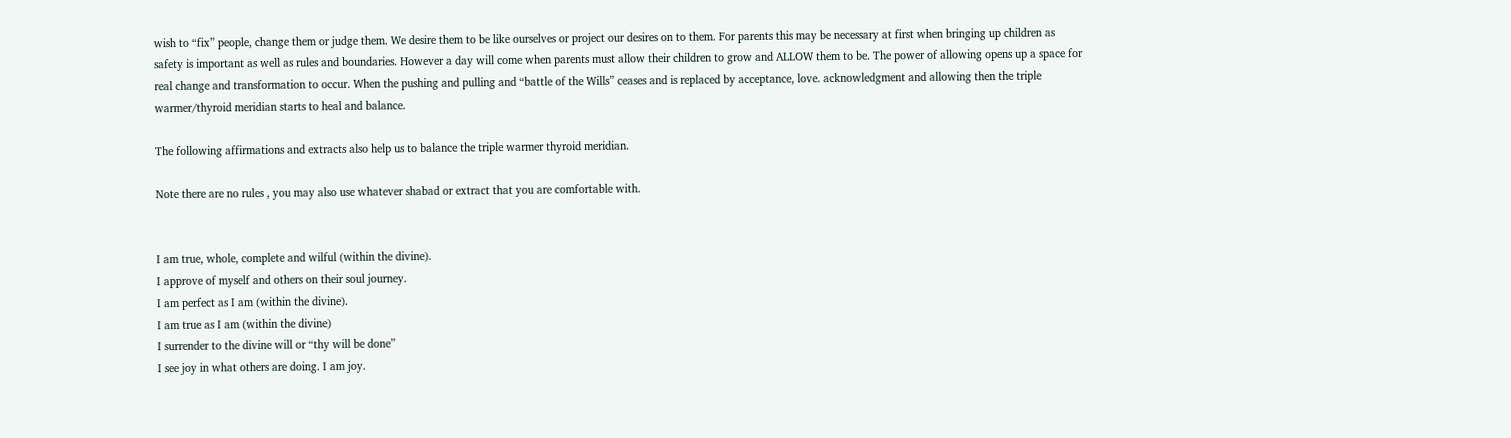wish to “fix” people, change them or judge them. We desire them to be like ourselves or project our desires on to them. For parents this may be necessary at first when bringing up children as safety is important as well as rules and boundaries. However a day will come when parents must allow their children to grow and ALLOW them to be. The power of allowing opens up a space for real change and transformation to occur. When the pushing and pulling and “battle of the Wills” ceases and is replaced by acceptance, love. acknowledgment and allowing then the triple warmer/thyroid meridian starts to heal and balance.

The following affirmations and extracts also help us to balance the triple warmer thyroid meridian.

Note there are no rules , you may also use whatever shabad or extract that you are comfortable with.


I am true, whole, complete and wilful (within the divine).
I approve of myself and others on their soul journey.
I am perfect as I am (within the divine).
I am true as I am (within the divine)
I surrender to the divine will or “thy will be done”
I see joy in what others are doing. I am joy.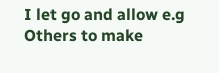I let go and allow e.g Others to make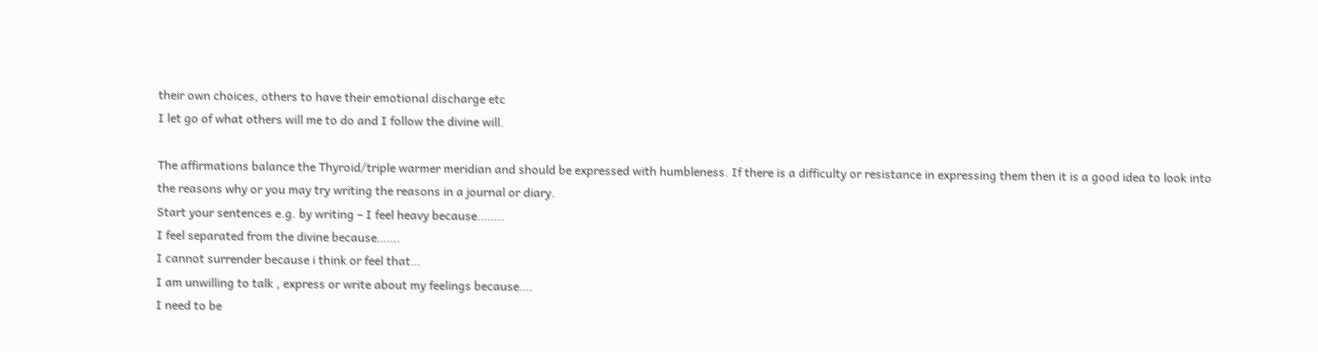their own choices, others to have their emotional discharge etc
I let go of what others will me to do and I follow the divine will.

The affirmations balance the Thyroid/triple warmer meridian and should be expressed with humbleness. If there is a difficulty or resistance in expressing them then it is a good idea to look into the reasons why or you may try writing the reasons in a journal or diary.
Start your sentences e.g. by writing – I feel heavy because……..
I feel separated from the divine because…….
I cannot surrender because i think or feel that…
I am unwilling to talk , express or write about my feelings because….
I need to be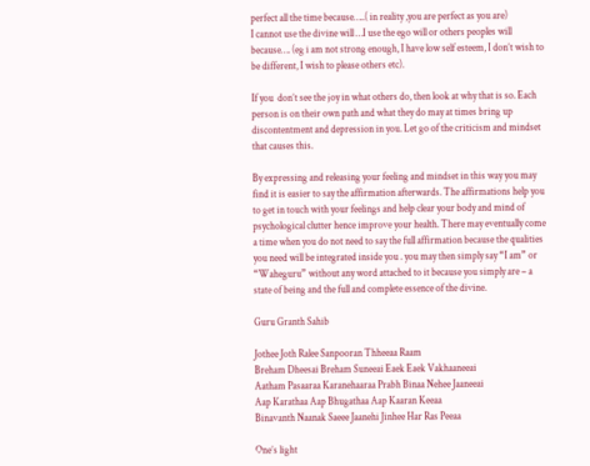perfect all the time because…..( in reality ,you are perfect as you are)
I cannot use the divine will …I use the ego will or others peoples will because…. (eg i am not strong enough, I have low self esteem, I don’t wish to be different, I wish to please others etc).

If you  don’t see the joy in what others do, then look at why that is so. Each person is on their own path and what they do may at times bring up discontentment and depression in you. Let go of the criticism and mindset that causes this.

By expressing and releasing your feeling and mindset in this way you may find it is easier to say the affirmation afterwards. The affirmations help you to get in touch with your feelings and help clear your body and mind of psychological clutter hence improve your health. There may eventually come a time when you do not need to say the full affirmation because the qualities you need will be integrated inside you . you may then simply say “I am” or “Waheguru” without any word attached to it because you simply are – a state of being and the full and complete essence of the divine.

Guru Granth Sahib

Jothee Joth Ralee Sanpooran Thheeaa Raam
Breham Dheesai Breham Suneeai Eaek Eaek Vakhaaneeai
Aatham Pasaaraa Karanehaaraa Prabh Binaa Nehee Jaaneeai
Aap Karathaa Aap Bhugathaa Aap Kaaran Keeaa
Binavanth Naanak Saeee Jaanehi Jinhee Har Ras Peeaa

One’s light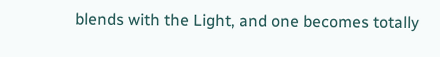blends with the Light, and one becomes totally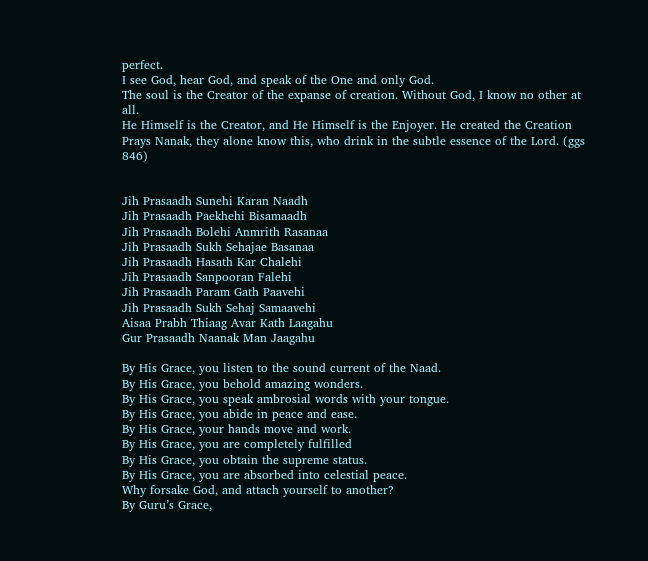perfect.
I see God, hear God, and speak of the One and only God.
The soul is the Creator of the expanse of creation. Without God, I know no other at all.
He Himself is the Creator, and He Himself is the Enjoyer. He created the Creation
Prays Nanak, they alone know this, who drink in the subtle essence of the Lord. (ggs 846)


Jih Prasaadh Sunehi Karan Naadh
Jih Prasaadh Paekhehi Bisamaadh
Jih Prasaadh Bolehi Anmrith Rasanaa
Jih Prasaadh Sukh Sehajae Basanaa
Jih Prasaadh Hasath Kar Chalehi
Jih Prasaadh Sanpooran Falehi
Jih Prasaadh Param Gath Paavehi
Jih Prasaadh Sukh Sehaj Samaavehi
Aisaa Prabh Thiaag Avar Kath Laagahu
Gur Prasaadh Naanak Man Jaagahu

By His Grace, you listen to the sound current of the Naad.
By His Grace, you behold amazing wonders.
By His Grace, you speak ambrosial words with your tongue.
By His Grace, you abide in peace and ease.
By His Grace, your hands move and work.
By His Grace, you are completely fulfilled
By His Grace, you obtain the supreme status.
By His Grace, you are absorbed into celestial peace.
Why forsake God, and attach yourself to another?
By Guru’s Grace,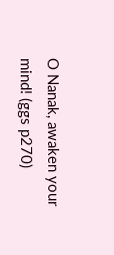O Nanak, awaken your mind! (ggs p270)